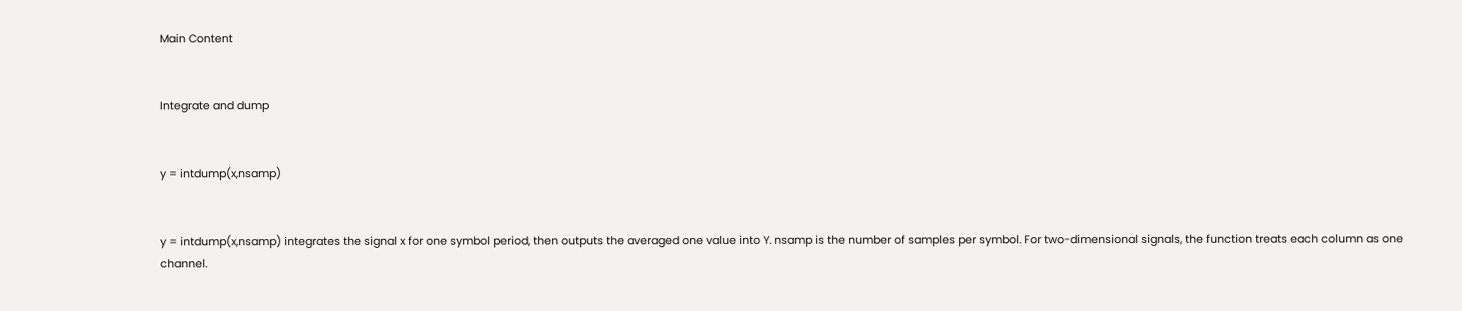Main Content


Integrate and dump


y = intdump(x,nsamp)


y = intdump(x,nsamp) integrates the signal x for one symbol period, then outputs the averaged one value into Y. nsamp is the number of samples per symbol. For two-dimensional signals, the function treats each column as one channel.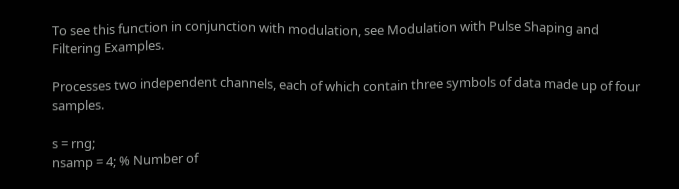To see this function in conjunction with modulation, see Modulation with Pulse Shaping and Filtering Examples.

Processes two independent channels, each of which contain three symbols of data made up of four samples.

s = rng;
nsamp = 4; % Number of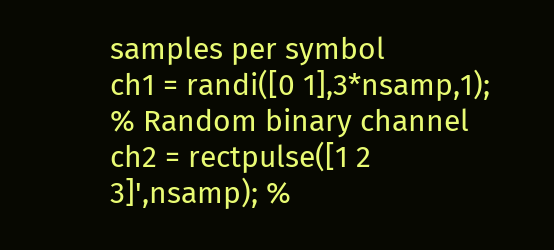samples per symbol
ch1 = randi([0 1],3*nsamp,1); % Random binary channel
ch2 = rectpulse([1 2 3]',nsamp); %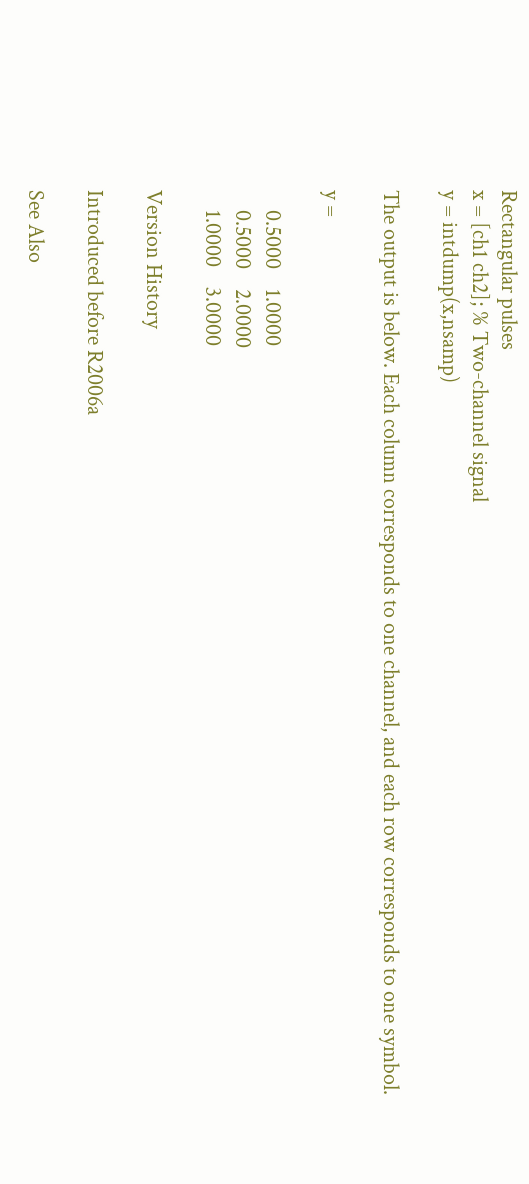Rectangular pulses
x = [ch1 ch2]; % Two-channel signal
y = intdump(x,nsamp)

The output is below. Each column corresponds to one channel, and each row corresponds to one symbol.

y =

    0.5000    1.0000
    0.5000    2.0000
    1.0000    3.0000

Version History

Introduced before R2006a

See Also